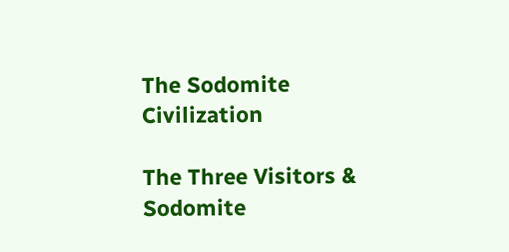The Sodomite Civilization

The Three Visitors & Sodomite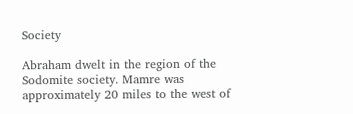Society

Abraham dwelt in the region of the Sodomite society. Mamre was approximately 20 miles to the west of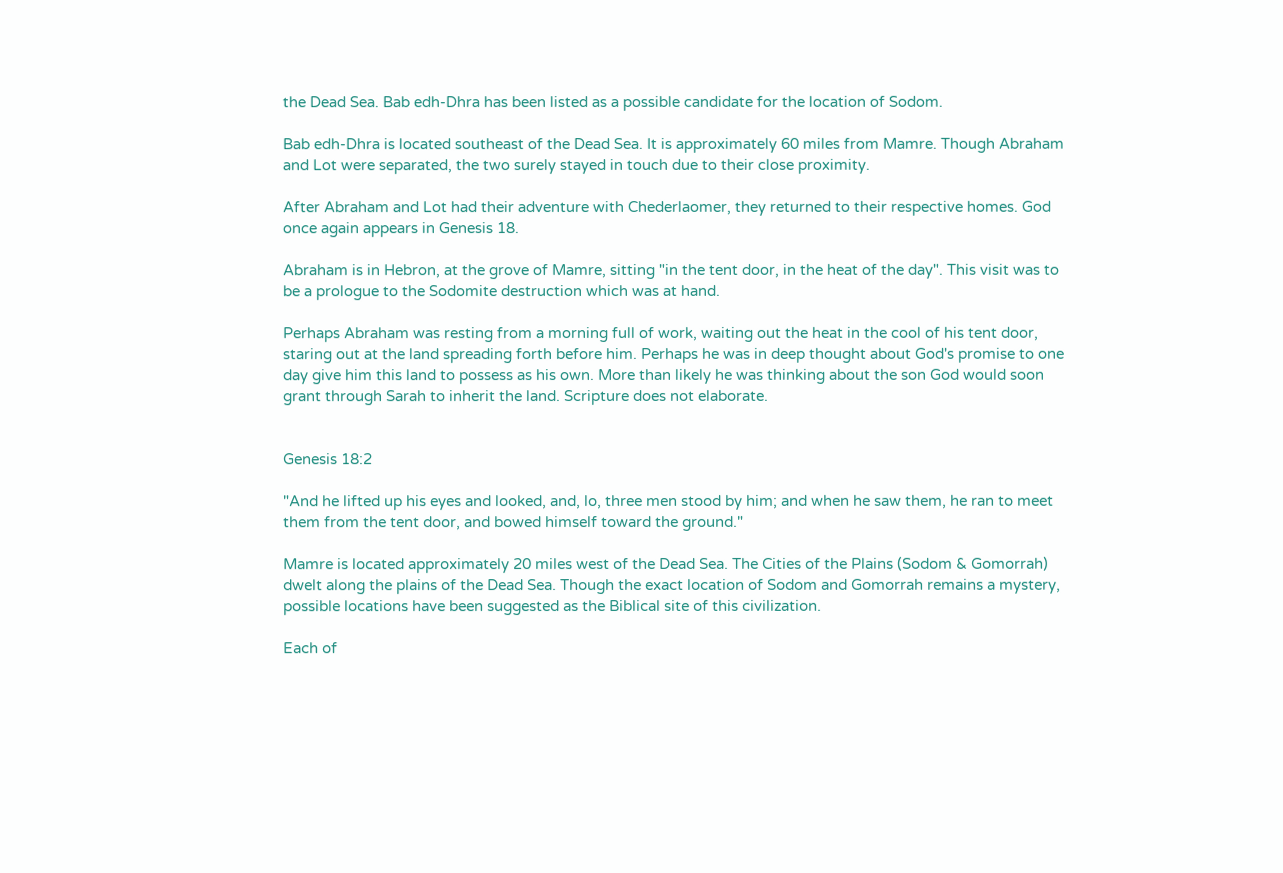the Dead Sea. Bab edh-Dhra has been listed as a possible candidate for the location of Sodom.

Bab edh-Dhra is located southeast of the Dead Sea. It is approximately 60 miles from Mamre. Though Abraham and Lot were separated, the two surely stayed in touch due to their close proximity.

After Abraham and Lot had their adventure with Chederlaomer, they returned to their respective homes. God once again appears in Genesis 18.

Abraham is in Hebron, at the grove of Mamre, sitting "in the tent door, in the heat of the day". This visit was to be a prologue to the Sodomite destruction which was at hand.

Perhaps Abraham was resting from a morning full of work, waiting out the heat in the cool of his tent door, staring out at the land spreading forth before him. Perhaps he was in deep thought about God's promise to one day give him this land to possess as his own. More than likely he was thinking about the son God would soon grant through Sarah to inherit the land. Scripture does not elaborate.


Genesis 18:2

"And he lifted up his eyes and looked, and, lo, three men stood by him; and when he saw them, he ran to meet them from the tent door, and bowed himself toward the ground."

Mamre is located approximately 20 miles west of the Dead Sea. The Cities of the Plains (Sodom & Gomorrah) dwelt along the plains of the Dead Sea. Though the exact location of Sodom and Gomorrah remains a mystery, possible locations have been suggested as the Biblical site of this civilization.

Each of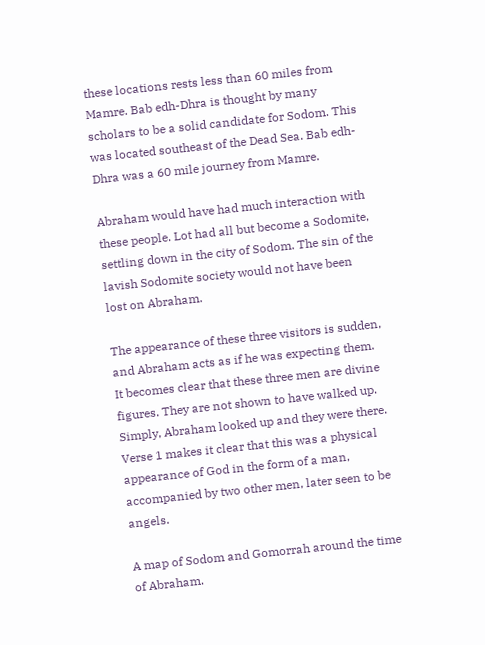these locations rests less than 60 miles from Mamre. Bab edh-Dhra is thought by many scholars to be a solid candidate for Sodom. This was located southeast of the Dead Sea. Bab edh-Dhra was a 60 mile journey from Mamre.

Abraham would have had much interaction with these people. Lot had all but become a Sodomite, settling down in the city of Sodom. The sin of the lavish Sodomite society would not have been lost on Abraham.

The appearance of these three visitors is sudden, and Abraham acts as if he was expecting them. It becomes clear that these three men are divine figures. They are not shown to have walked up. Simply, Abraham looked up and they were there. Verse 1 makes it clear that this was a physical appearance of God in the form of a man, accompanied by two other men, later seen to be angels.

A map of Sodom and Gomorrah around the time of Abraham.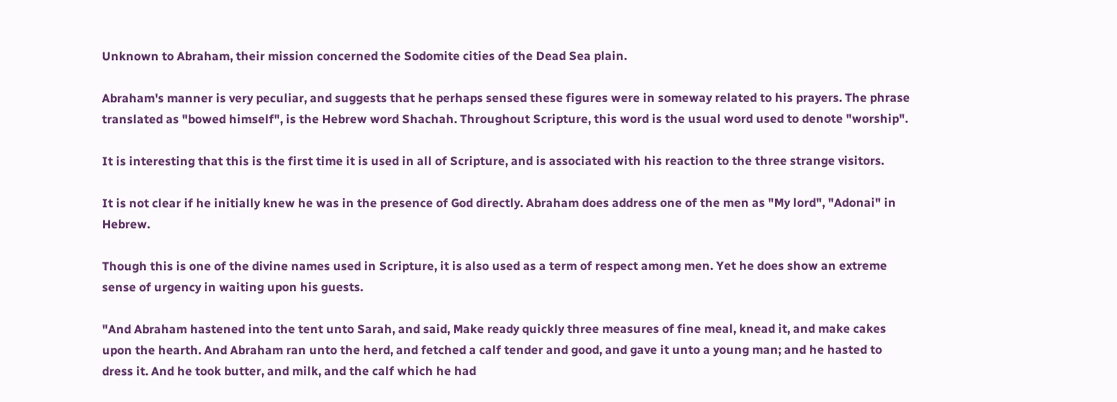Unknown to Abraham, their mission concerned the Sodomite cities of the Dead Sea plain.

Abraham's manner is very peculiar, and suggests that he perhaps sensed these figures were in someway related to his prayers. The phrase translated as "bowed himself", is the Hebrew word Shachah. Throughout Scripture, this word is the usual word used to denote "worship".

It is interesting that this is the first time it is used in all of Scripture, and is associated with his reaction to the three strange visitors.

It is not clear if he initially knew he was in the presence of God directly. Abraham does address one of the men as "My lord", "Adonai" in Hebrew.

Though this is one of the divine names used in Scripture, it is also used as a term of respect among men. Yet he does show an extreme sense of urgency in waiting upon his guests.

"And Abraham hastened into the tent unto Sarah, and said, Make ready quickly three measures of fine meal, knead it, and make cakes upon the hearth. And Abraham ran unto the herd, and fetched a calf tender and good, and gave it unto a young man; and he hasted to dress it. And he took butter, and milk, and the calf which he had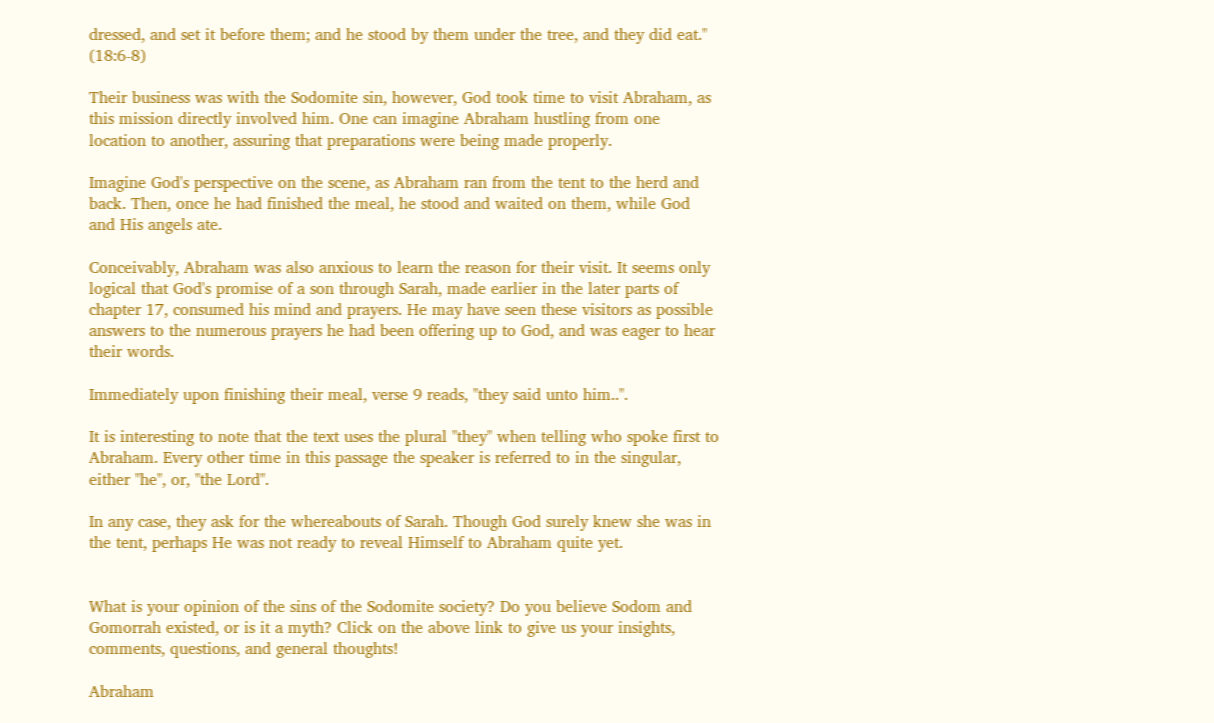dressed, and set it before them; and he stood by them under the tree, and they did eat." (18:6-8)

Their business was with the Sodomite sin, however, God took time to visit Abraham, as this mission directly involved him. One can imagine Abraham hustling from one location to another, assuring that preparations were being made properly.

Imagine God's perspective on the scene, as Abraham ran from the tent to the herd and back. Then, once he had finished the meal, he stood and waited on them, while God and His angels ate.

Conceivably, Abraham was also anxious to learn the reason for their visit. It seems only logical that God's promise of a son through Sarah, made earlier in the later parts of chapter 17, consumed his mind and prayers. He may have seen these visitors as possible answers to the numerous prayers he had been offering up to God, and was eager to hear their words.

Immediately upon finishing their meal, verse 9 reads, "they said unto him..".

It is interesting to note that the text uses the plural "they" when telling who spoke first to Abraham. Every other time in this passage the speaker is referred to in the singular, either "he", or, "the Lord".

In any case, they ask for the whereabouts of Sarah. Though God surely knew she was in the tent, perhaps He was not ready to reveal Himself to Abraham quite yet.


What is your opinion of the sins of the Sodomite society? Do you believe Sodom and Gomorrah existed, or is it a myth? Click on the above link to give us your insights, comments, questions, and general thoughts!

Abraham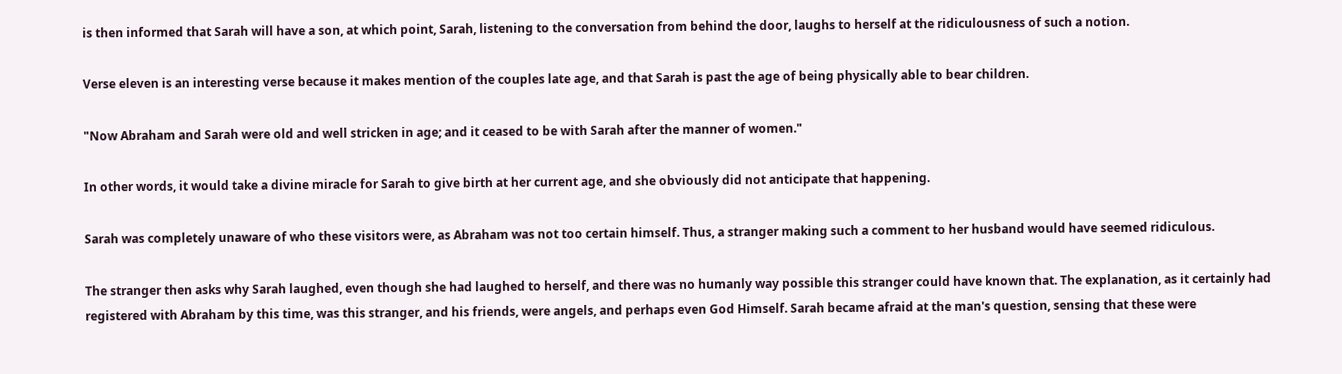is then informed that Sarah will have a son, at which point, Sarah, listening to the conversation from behind the door, laughs to herself at the ridiculousness of such a notion.

Verse eleven is an interesting verse because it makes mention of the couples late age, and that Sarah is past the age of being physically able to bear children.

"Now Abraham and Sarah were old and well stricken in age; and it ceased to be with Sarah after the manner of women."

In other words, it would take a divine miracle for Sarah to give birth at her current age, and she obviously did not anticipate that happening.

Sarah was completely unaware of who these visitors were, as Abraham was not too certain himself. Thus, a stranger making such a comment to her husband would have seemed ridiculous.

The stranger then asks why Sarah laughed, even though she had laughed to herself, and there was no humanly way possible this stranger could have known that. The explanation, as it certainly had registered with Abraham by this time, was this stranger, and his friends, were angels, and perhaps even God Himself. Sarah became afraid at the man's question, sensing that these were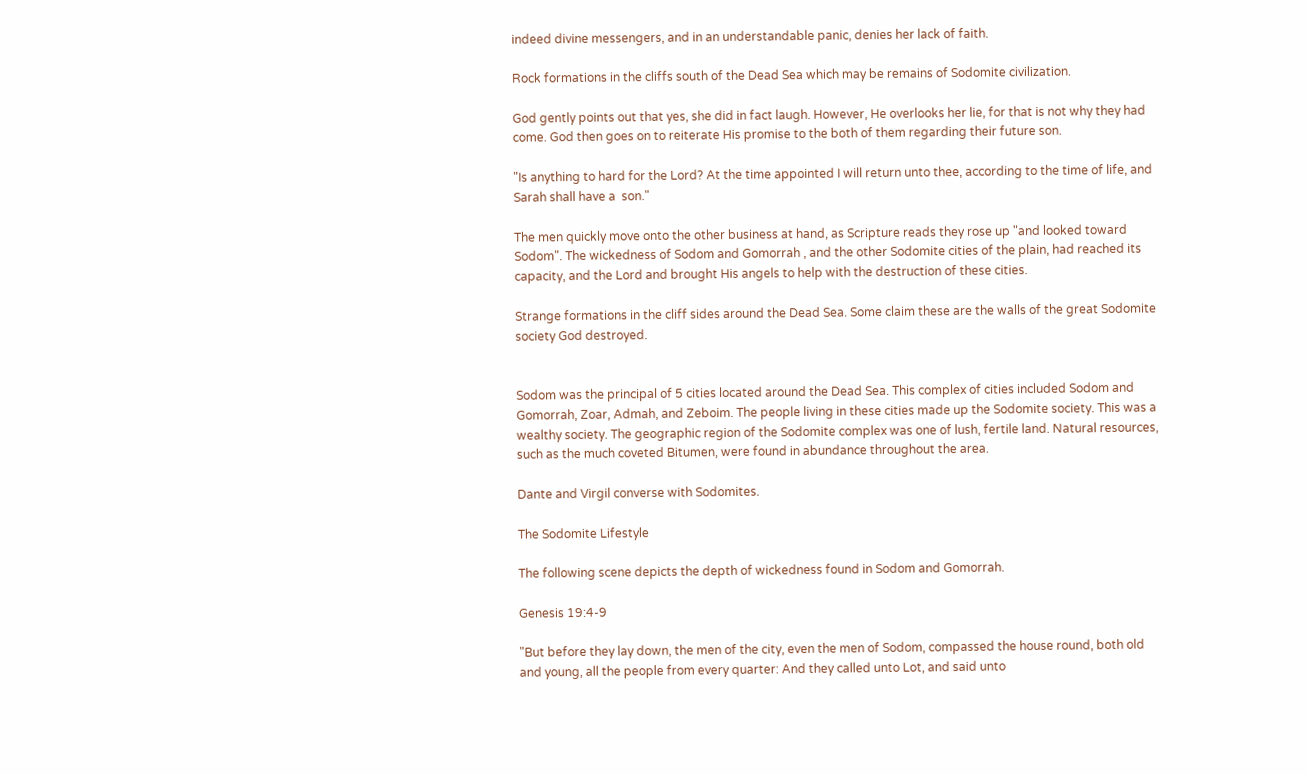indeed divine messengers, and in an understandable panic, denies her lack of faith.

Rock formations in the cliffs south of the Dead Sea which may be remains of Sodomite civilization.

God gently points out that yes, she did in fact laugh. However, He overlooks her lie, for that is not why they had come. God then goes on to reiterate His promise to the both of them regarding their future son.

"Is anything to hard for the Lord? At the time appointed I will return unto thee, according to the time of life, and Sarah shall have a  son."

The men quickly move onto the other business at hand, as Scripture reads they rose up "and looked toward Sodom". The wickedness of Sodom and Gomorrah , and the other Sodomite cities of the plain, had reached its capacity, and the Lord and brought His angels to help with the destruction of these cities.

Strange formations in the cliff sides around the Dead Sea. Some claim these are the walls of the great Sodomite society God destroyed.


Sodom was the principal of 5 cities located around the Dead Sea. This complex of cities included Sodom and Gomorrah, Zoar, Admah, and Zeboim. The people living in these cities made up the Sodomite society. This was a wealthy society. The geographic region of the Sodomite complex was one of lush, fertile land. Natural resources, such as the much coveted Bitumen, were found in abundance throughout the area.

Dante and Virgil converse with Sodomites.

The Sodomite Lifestyle

The following scene depicts the depth of wickedness found in Sodom and Gomorrah.

Genesis 19:4-9

"But before they lay down, the men of the city, even the men of Sodom, compassed the house round, both old and young, all the people from every quarter: And they called unto Lot, and said unto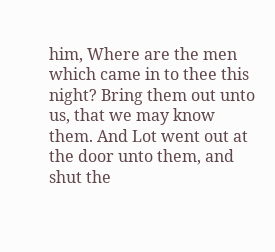him, Where are the men which came in to thee this night? Bring them out unto us, that we may know them. And Lot went out at the door unto them, and shut the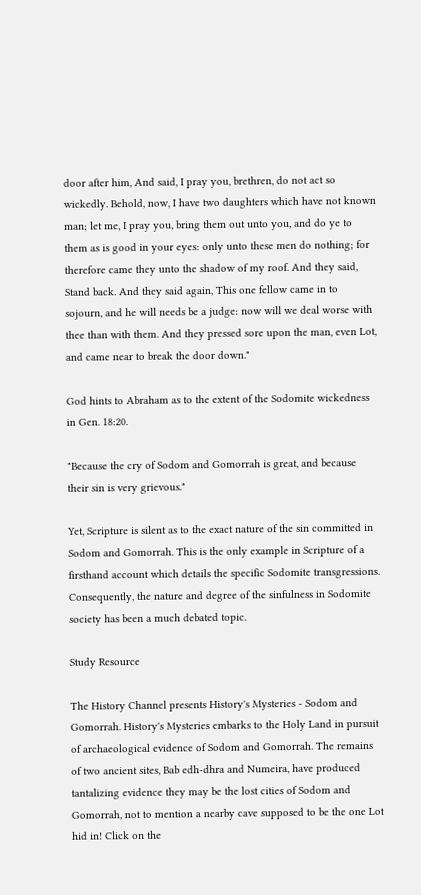door after him, And said, I pray you, brethren, do not act so wickedly. Behold, now, I have two daughters which have not known man; let me, I pray you, bring them out unto you, and do ye to them as is good in your eyes: only unto these men do nothing; for therefore came they unto the shadow of my roof. And they said, Stand back. And they said again, This one fellow came in to sojourn, and he will needs be a judge: now will we deal worse with thee than with them. And they pressed sore upon the man, even Lot, and came near to break the door down."

God hints to Abraham as to the extent of the Sodomite wickedness in Gen. 18:20.

"Because the cry of Sodom and Gomorrah is great, and because their sin is very grievous."

Yet, Scripture is silent as to the exact nature of the sin committed in Sodom and Gomorrah. This is the only example in Scripture of a firsthand account which details the specific Sodomite transgressions. Consequently, the nature and degree of the sinfulness in Sodomite society has been a much debated topic.

Study Resource

The History Channel presents History's Mysteries - Sodom and Gomorrah. History's Mysteries embarks to the Holy Land in pursuit of archaeological evidence of Sodom and Gomorrah. The remains of two ancient sites, Bab edh-dhra and Numeira, have produced tantalizing evidence they may be the lost cities of Sodom and Gomorrah, not to mention a nearby cave supposed to be the one Lot hid in! Click on the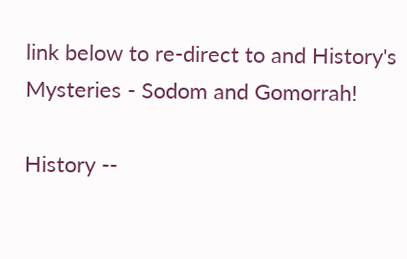link below to re-direct to and History's Mysteries - Sodom and Gomorrah!

History --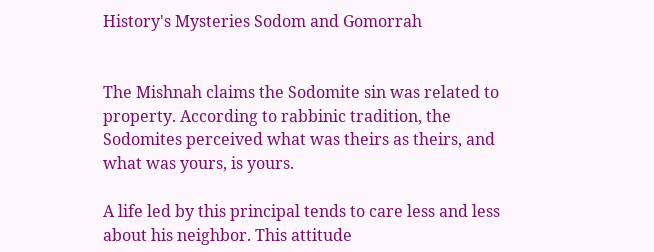History's Mysteries Sodom and Gomorrah


The Mishnah claims the Sodomite sin was related to property. According to rabbinic tradition, the Sodomites perceived what was theirs as theirs, and what was yours, is yours.

A life led by this principal tends to care less and less about his neighbor. This attitude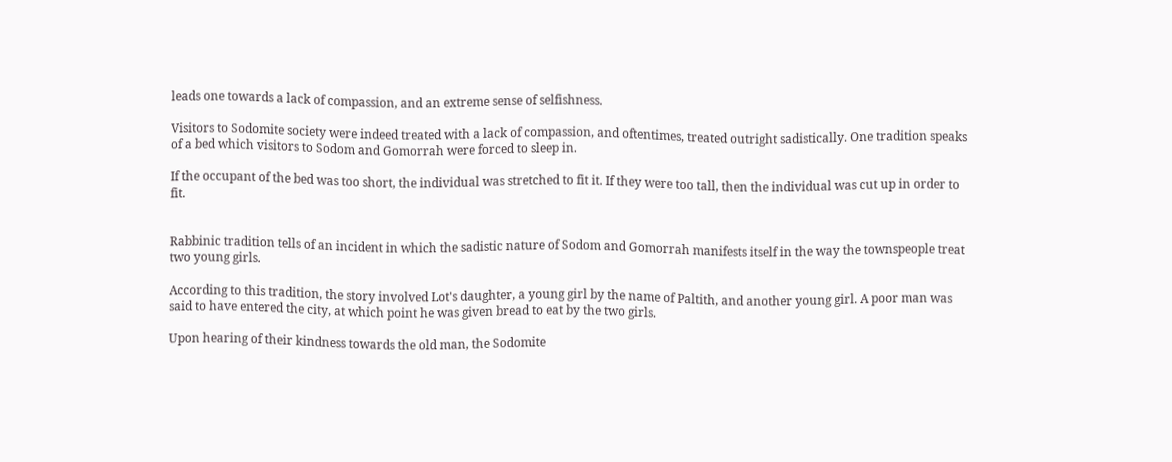leads one towards a lack of compassion, and an extreme sense of selfishness.

Visitors to Sodomite society were indeed treated with a lack of compassion, and oftentimes, treated outright sadistically. One tradition speaks of a bed which visitors to Sodom and Gomorrah were forced to sleep in.

If the occupant of the bed was too short, the individual was stretched to fit it. If they were too tall, then the individual was cut up in order to fit.


Rabbinic tradition tells of an incident in which the sadistic nature of Sodom and Gomorrah manifests itself in the way the townspeople treat two young girls.

According to this tradition, the story involved Lot's daughter, a young girl by the name of Paltith, and another young girl. A poor man was said to have entered the city, at which point he was given bread to eat by the two girls.

Upon hearing of their kindness towards the old man, the Sodomite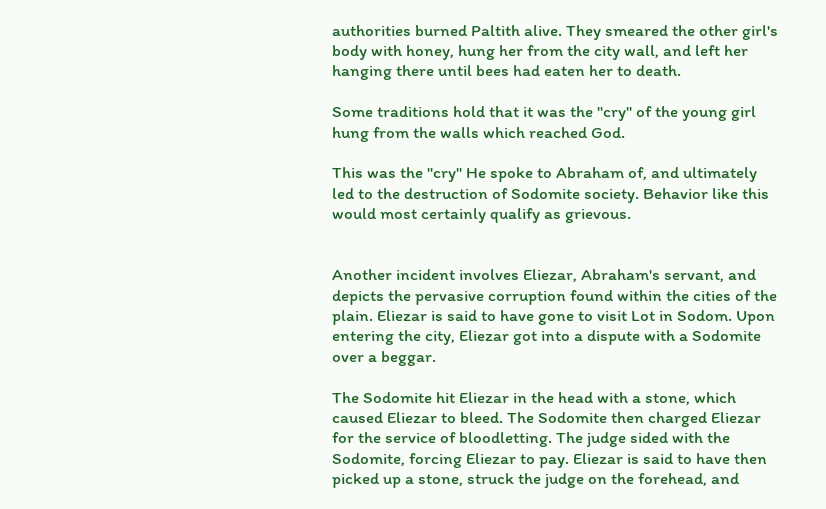authorities burned Paltith alive. They smeared the other girl's body with honey, hung her from the city wall, and left her hanging there until bees had eaten her to death.

Some traditions hold that it was the "cry" of the young girl hung from the walls which reached God.

This was the "cry" He spoke to Abraham of, and ultimately led to the destruction of Sodomite society. Behavior like this would most certainly qualify as grievous.


Another incident involves Eliezar, Abraham's servant, and depicts the pervasive corruption found within the cities of the plain. Eliezar is said to have gone to visit Lot in Sodom. Upon entering the city, Eliezar got into a dispute with a Sodomite over a beggar.

The Sodomite hit Eliezar in the head with a stone, which caused Eliezar to bleed. The Sodomite then charged Eliezar for the service of bloodletting. The judge sided with the Sodomite, forcing Eliezar to pay. Eliezar is said to have then picked up a stone, struck the judge on the forehead, and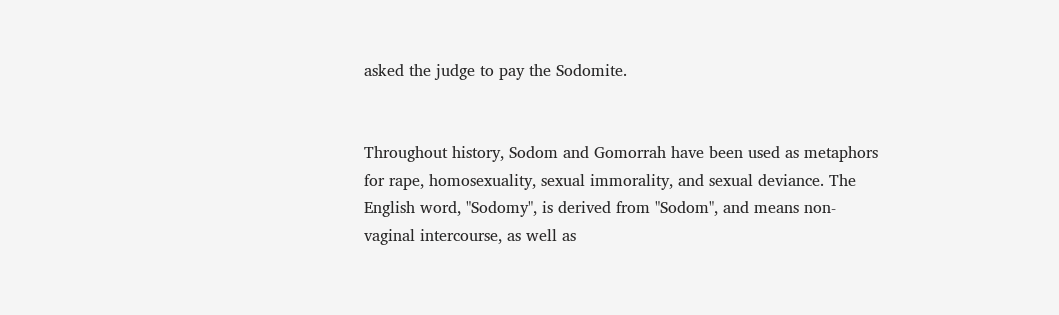asked the judge to pay the Sodomite.


Throughout history, Sodom and Gomorrah have been used as metaphors for rape, homosexuality, sexual immorality, and sexual deviance. The English word, "Sodomy", is derived from "Sodom", and means non-vaginal intercourse, as well as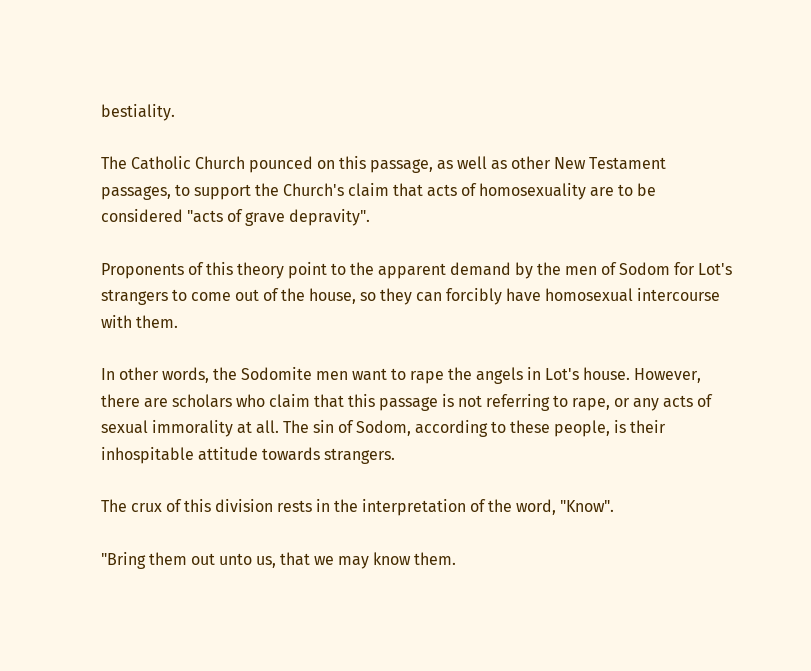bestiality.

The Catholic Church pounced on this passage, as well as other New Testament passages, to support the Church's claim that acts of homosexuality are to be considered "acts of grave depravity".

Proponents of this theory point to the apparent demand by the men of Sodom for Lot's strangers to come out of the house, so they can forcibly have homosexual intercourse with them.

In other words, the Sodomite men want to rape the angels in Lot's house. However, there are scholars who claim that this passage is not referring to rape, or any acts of sexual immorality at all. The sin of Sodom, according to these people, is their inhospitable attitude towards strangers.

The crux of this division rests in the interpretation of the word, "Know".

"Bring them out unto us, that we may know them.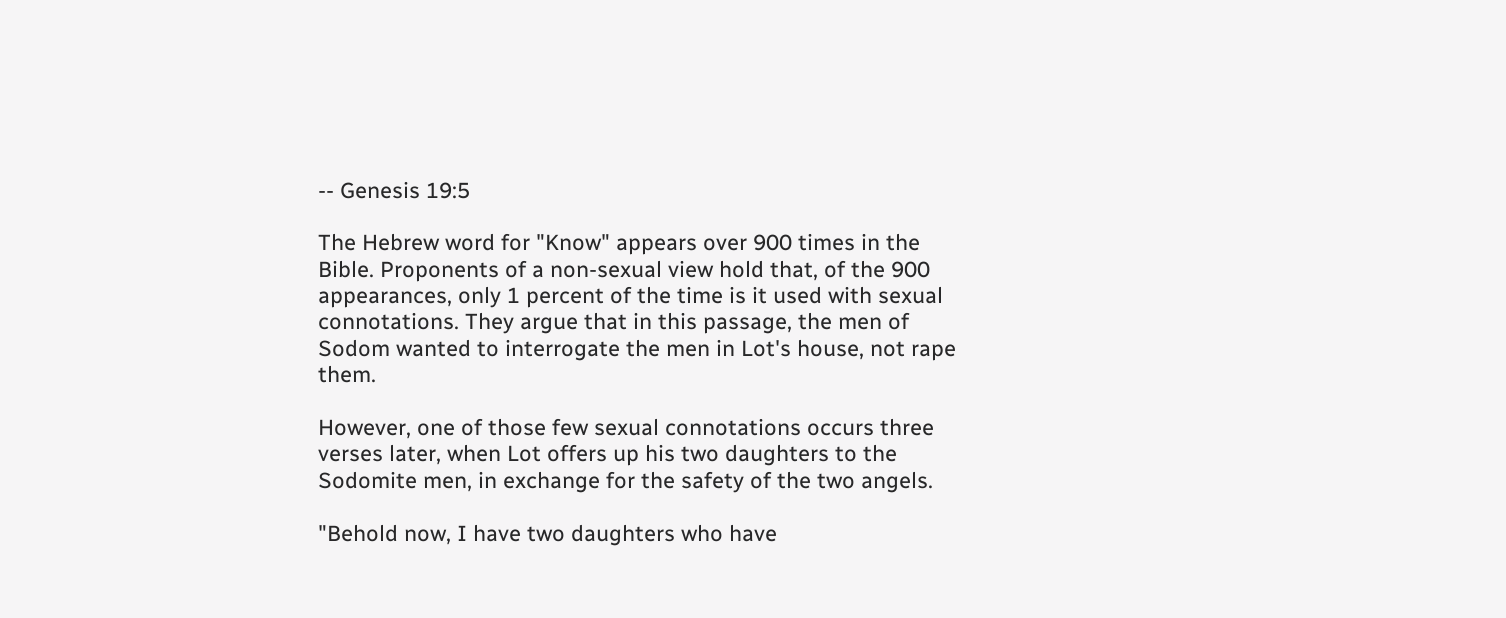-- Genesis 19:5

The Hebrew word for "Know" appears over 900 times in the Bible. Proponents of a non-sexual view hold that, of the 900 appearances, only 1 percent of the time is it used with sexual connotations. They argue that in this passage, the men of Sodom wanted to interrogate the men in Lot's house, not rape them.

However, one of those few sexual connotations occurs three verses later, when Lot offers up his two daughters to the Sodomite men, in exchange for the safety of the two angels.

"Behold now, I have two daughters who have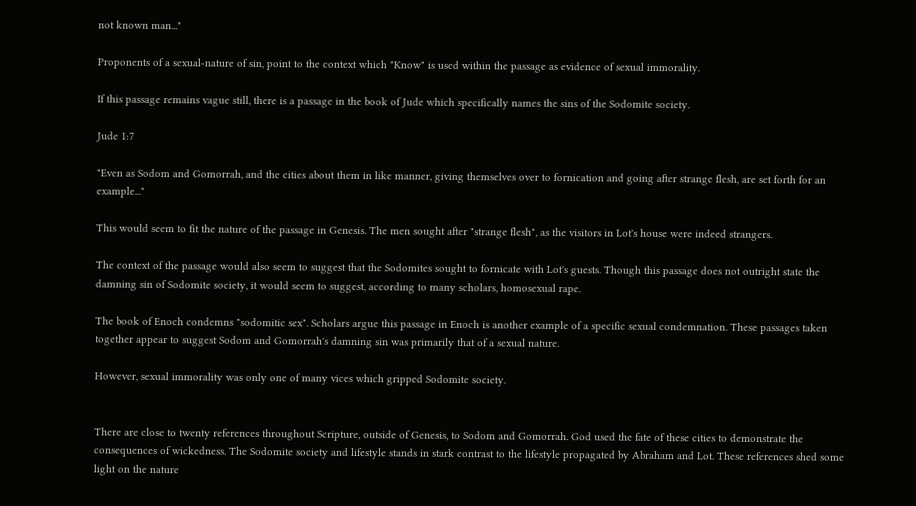not known man..."

Proponents of a sexual-nature of sin, point to the context which "Know" is used within the passage as evidence of sexual immorality.

If this passage remains vague still, there is a passage in the book of Jude which specifically names the sins of the Sodomite society.

Jude 1:7

"Even as Sodom and Gomorrah, and the cities about them in like manner, giving themselves over to fornication and going after strange flesh, are set forth for an example..."

This would seem to fit the nature of the passage in Genesis. The men sought after "strange flesh", as the visitors in Lot's house were indeed strangers.

The context of the passage would also seem to suggest that the Sodomites sought to fornicate with Lot's guests. Though this passage does not outright state the damning sin of Sodomite society, it would seem to suggest, according to many scholars, homosexual rape.

The book of Enoch condemns "sodomitic sex". Scholars argue this passage in Enoch is another example of a specific sexual condemnation. These passages taken together appear to suggest Sodom and Gomorrah's damning sin was primarily that of a sexual nature.

However, sexual immorality was only one of many vices which gripped Sodomite society.


There are close to twenty references throughout Scripture, outside of Genesis, to Sodom and Gomorrah. God used the fate of these cities to demonstrate the consequences of wickedness. The Sodomite society and lifestyle stands in stark contrast to the lifestyle propagated by Abraham and Lot. These references shed some light on the nature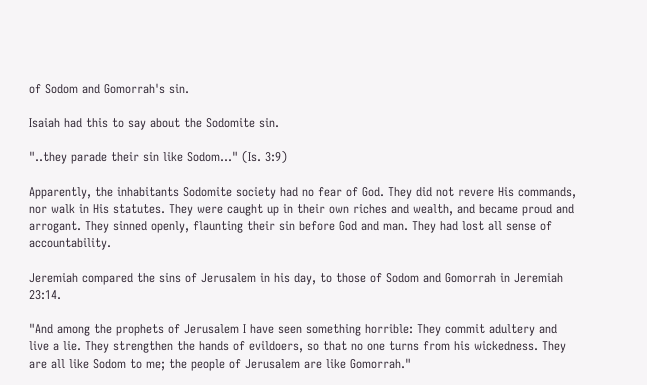of Sodom and Gomorrah's sin.

Isaiah had this to say about the Sodomite sin.

"..they parade their sin like Sodom..." (Is. 3:9)

Apparently, the inhabitants Sodomite society had no fear of God. They did not revere His commands, nor walk in His statutes. They were caught up in their own riches and wealth, and became proud and arrogant. They sinned openly, flaunting their sin before God and man. They had lost all sense of accountability.

Jeremiah compared the sins of Jerusalem in his day, to those of Sodom and Gomorrah in Jeremiah 23:14.

"And among the prophets of Jerusalem I have seen something horrible: They commit adultery and live a lie. They strengthen the hands of evildoers, so that no one turns from his wickedness. They are all like Sodom to me; the people of Jerusalem are like Gomorrah."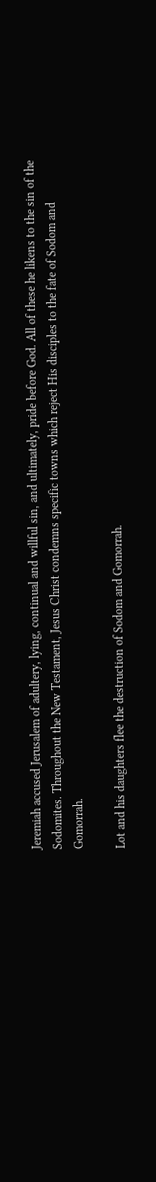Jeremiah accused Jerusalem of adultery, lying, continual and willful sin, and ultimately, pride before God. All of these he likens to the sin of the Sodomites. Throughout the New Testament, Jesus Christ condemns specific towns which reject His disciples to the fate of Sodom and Gomorrah.

Lot and his daughters flee the destruction of Sodom and Gomorrah.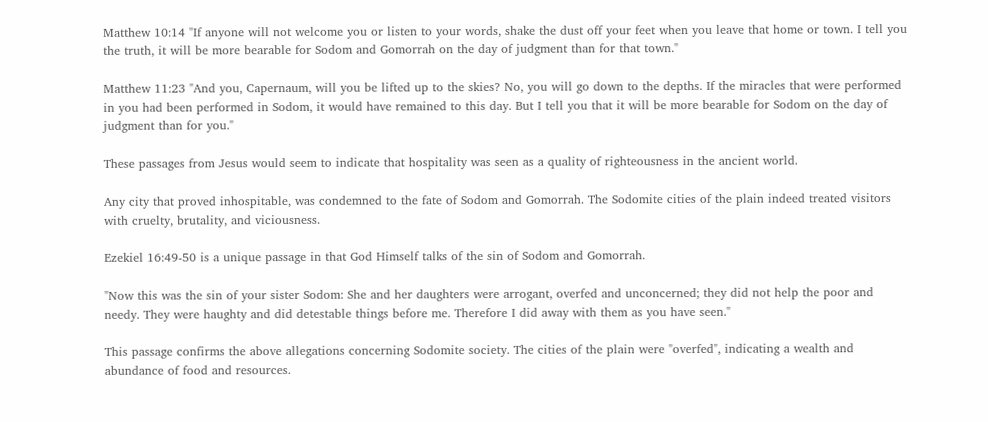Matthew 10:14 "If anyone will not welcome you or listen to your words, shake the dust off your feet when you leave that home or town. I tell you the truth, it will be more bearable for Sodom and Gomorrah on the day of judgment than for that town."

Matthew 11:23 "And you, Capernaum, will you be lifted up to the skies? No, you will go down to the depths. If the miracles that were performed in you had been performed in Sodom, it would have remained to this day. But I tell you that it will be more bearable for Sodom on the day of judgment than for you."

These passages from Jesus would seem to indicate that hospitality was seen as a quality of righteousness in the ancient world.

Any city that proved inhospitable, was condemned to the fate of Sodom and Gomorrah. The Sodomite cities of the plain indeed treated visitors with cruelty, brutality, and viciousness.

Ezekiel 16:49-50 is a unique passage in that God Himself talks of the sin of Sodom and Gomorrah.

"Now this was the sin of your sister Sodom: She and her daughters were arrogant, overfed and unconcerned; they did not help the poor and needy. They were haughty and did detestable things before me. Therefore I did away with them as you have seen."

This passage confirms the above allegations concerning Sodomite society. The cities of the plain were "overfed", indicating a wealth and abundance of food and resources.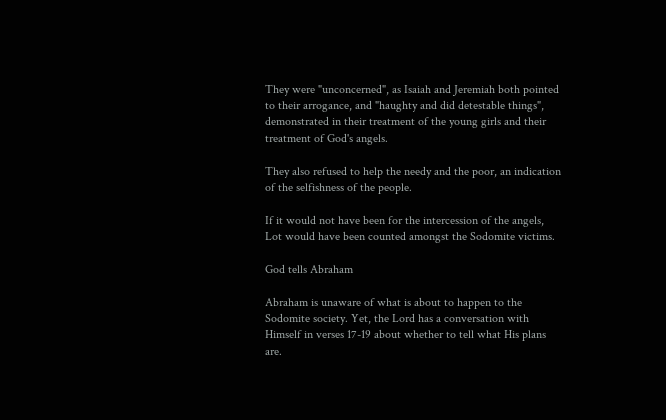They were "unconcerned", as Isaiah and Jeremiah both pointed to their arrogance, and "haughty and did detestable things", demonstrated in their treatment of the young girls and their treatment of God's angels.

They also refused to help the needy and the poor, an indication of the selfishness of the people.

If it would not have been for the intercession of the angels, Lot would have been counted amongst the Sodomite victims.

God tells Abraham

Abraham is unaware of what is about to happen to the Sodomite society. Yet, the Lord has a conversation with Himself in verses 17-19 about whether to tell what His plans are.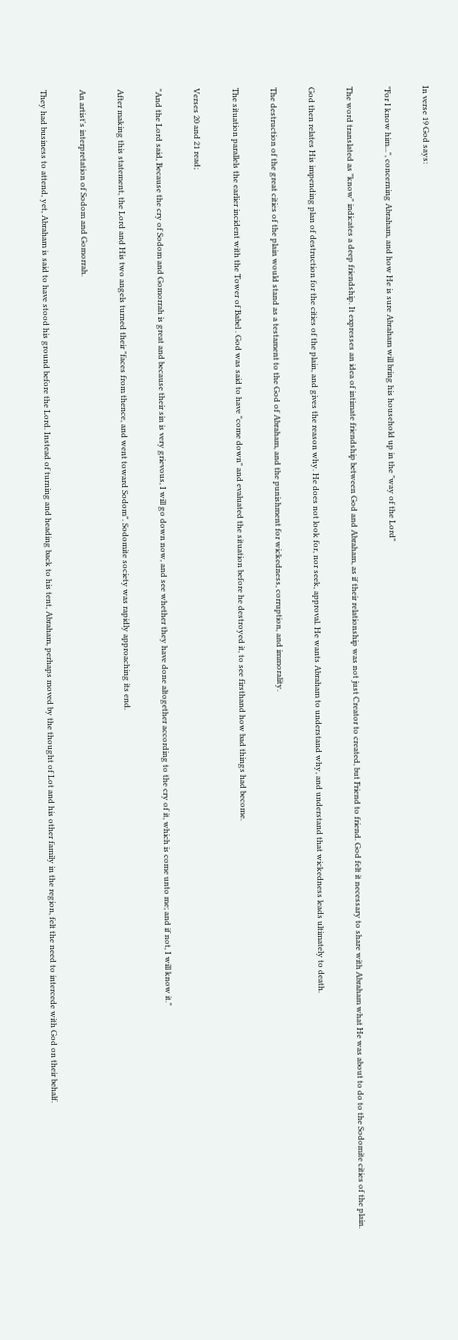In verse 19 God says:

"For I know him...", concerning Abraham, and how He is sure Abraham will bring his household up in the "way of the Lord"

The word translated as "know" indicates a deep friendship. It expresses an idea of intimate friendship between God and Abraham, as if their relationship was not just Creator to created, but Friend to friend. God felt it necessary to share with Abraham what He was about to do to the Sodomite cities of the plain.

God then relates His impending plan of destruction for the cities of the plain, and gives the reason why. He does not look for, nor seek, approval. He wants Abraham to understand why, and understand that wickedness leads ultimately to death.

The destruction of the great cities of the plain would stand as a testament to the God of Abraham, and the punishment for wickedness, corruption, and immorality.

The situation parallels the earlier incident with the Tower of Babel . God was said to have "come down" and evaluated the situation before he destroyed it, to see firsthand how bad things had become.

Verses 20 and 21 read;

"And the Lord said, Because the cry of Sodom and Gomorrah is great and because their sin is very grievous, I will go down now, and see whether they have done altogether according to the cry of it, which is come unto me; and if not, I will know it."

After making this statement, the Lord and His two angels turned their "faces from thence, and went toward Sodom". Sodomite society was rapidly approaching its end.

An artist's interpretation of Sodom and Gomorrah.

They had business to attend, yet, Abraham is said to have stood his ground before the Lord. Instead of turning and heading back to his tent, Abraham, perhaps moved by the thought of Lot and his other family in the region, felt the need to intercede with God on their behalf.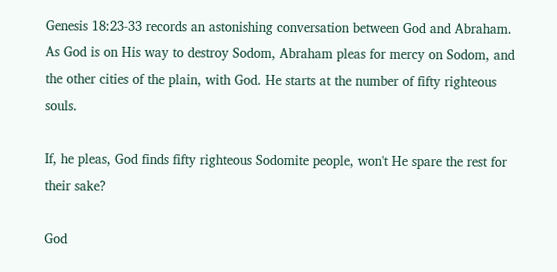Genesis 18:23-33 records an astonishing conversation between God and Abraham. As God is on His way to destroy Sodom, Abraham pleas for mercy on Sodom, and the other cities of the plain, with God. He starts at the number of fifty righteous souls.

If, he pleas, God finds fifty righteous Sodomite people, won't He spare the rest for their sake?

God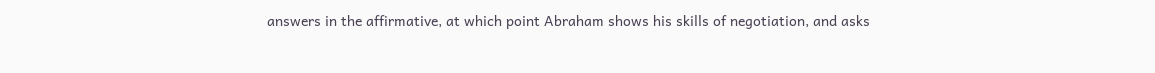answers in the affirmative, at which point Abraham shows his skills of negotiation, and asks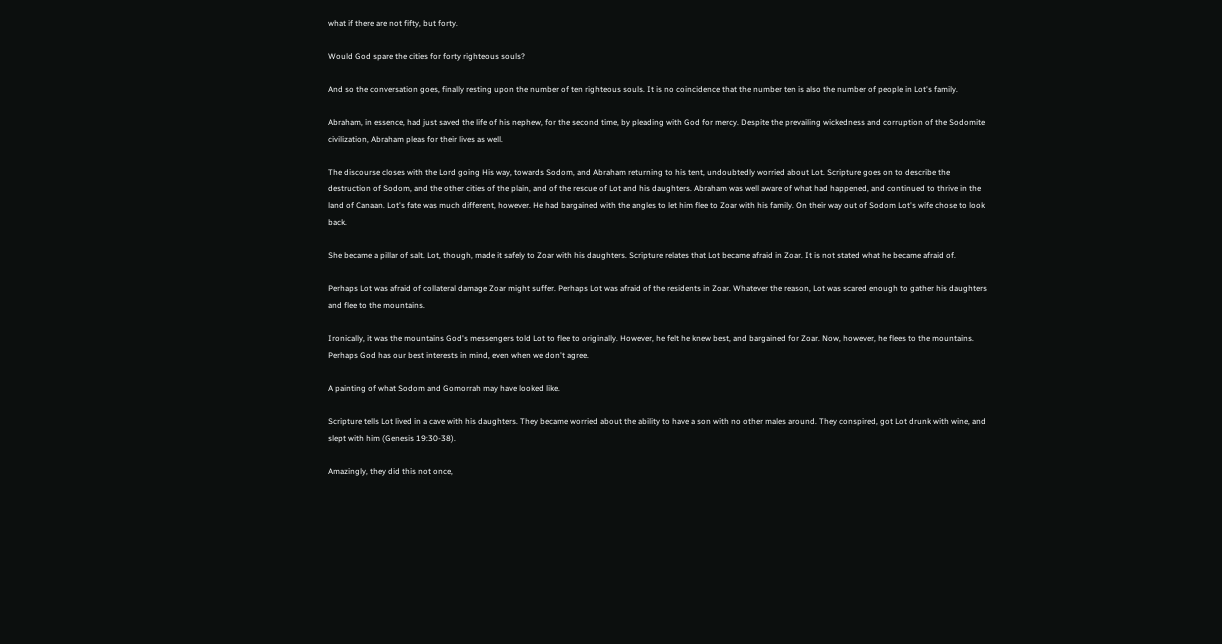what if there are not fifty, but forty.

Would God spare the cities for forty righteous souls?

And so the conversation goes, finally resting upon the number of ten righteous souls. It is no coincidence that the number ten is also the number of people in Lot's family.

Abraham, in essence, had just saved the life of his nephew, for the second time, by pleading with God for mercy. Despite the prevailing wickedness and corruption of the Sodomite civilization, Abraham pleas for their lives as well.

The discourse closes with the Lord going His way, towards Sodom, and Abraham returning to his tent, undoubtedly worried about Lot. Scripture goes on to describe the destruction of Sodom, and the other cities of the plain, and of the rescue of Lot and his daughters. Abraham was well aware of what had happened, and continued to thrive in the land of Canaan. Lot's fate was much different, however. He had bargained with the angles to let him flee to Zoar with his family. On their way out of Sodom Lot's wife chose to look back.

She became a pillar of salt. Lot, though, made it safely to Zoar with his daughters. Scripture relates that Lot became afraid in Zoar. It is not stated what he became afraid of.

Perhaps Lot was afraid of collateral damage Zoar might suffer. Perhaps Lot was afraid of the residents in Zoar. Whatever the reason, Lot was scared enough to gather his daughters and flee to the mountains.

Ironically, it was the mountains God's messengers told Lot to flee to originally. However, he felt he knew best, and bargained for Zoar. Now, however, he flees to the mountains. Perhaps God has our best interests in mind, even when we don't agree.

A painting of what Sodom and Gomorrah may have looked like.

Scripture tells Lot lived in a cave with his daughters. They became worried about the ability to have a son with no other males around. They conspired, got Lot drunk with wine, and slept with him (Genesis 19:30-38).

Amazingly, they did this not once,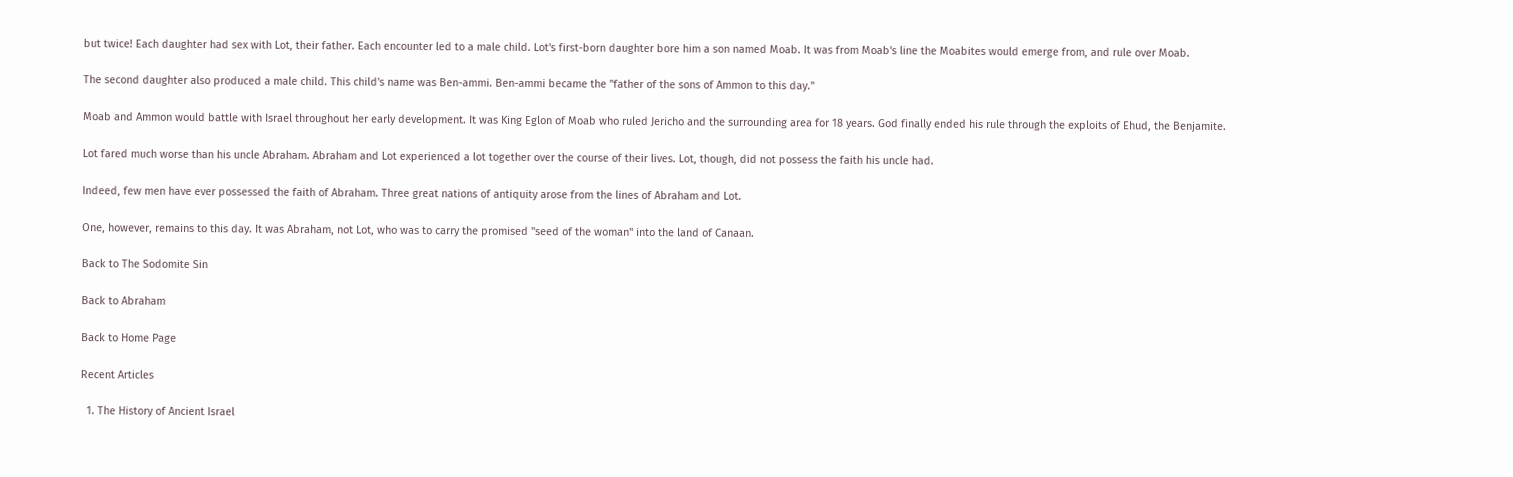but twice! Each daughter had sex with Lot, their father. Each encounter led to a male child. Lot's first-born daughter bore him a son named Moab. It was from Moab's line the Moabites would emerge from, and rule over Moab.

The second daughter also produced a male child. This child's name was Ben-ammi. Ben-ammi became the "father of the sons of Ammon to this day."

Moab and Ammon would battle with Israel throughout her early development. It was King Eglon of Moab who ruled Jericho and the surrounding area for 18 years. God finally ended his rule through the exploits of Ehud, the Benjamite.

Lot fared much worse than his uncle Abraham. Abraham and Lot experienced a lot together over the course of their lives. Lot, though, did not possess the faith his uncle had.

Indeed, few men have ever possessed the faith of Abraham. Three great nations of antiquity arose from the lines of Abraham and Lot.

One, however, remains to this day. It was Abraham, not Lot, who was to carry the promised "seed of the woman" into the land of Canaan.

Back to The Sodomite Sin

Back to Abraham

Back to Home Page

Recent Articles

  1. The History of Ancient Israel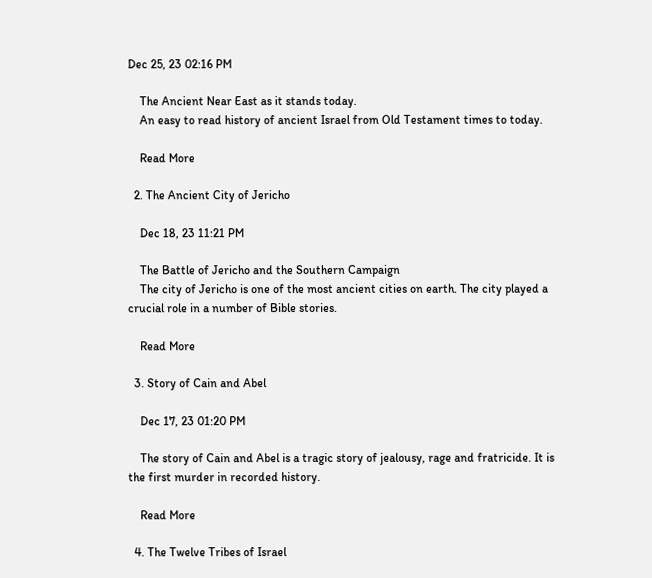Dec 25, 23 02:16 PM

    The Ancient Near East as it stands today.
    An easy to read history of ancient Israel from Old Testament times to today.

    Read More

  2. The Ancient City of Jericho

    Dec 18, 23 11:21 PM

    The Battle of Jericho and the Southern Campaign
    The city of Jericho is one of the most ancient cities on earth. The city played a crucial role in a number of Bible stories.

    Read More

  3. Story of Cain and Abel

    Dec 17, 23 01:20 PM

    The story of Cain and Abel is a tragic story of jealousy, rage and fratricide. It is the first murder in recorded history.

    Read More

  4. The Twelve Tribes of Israel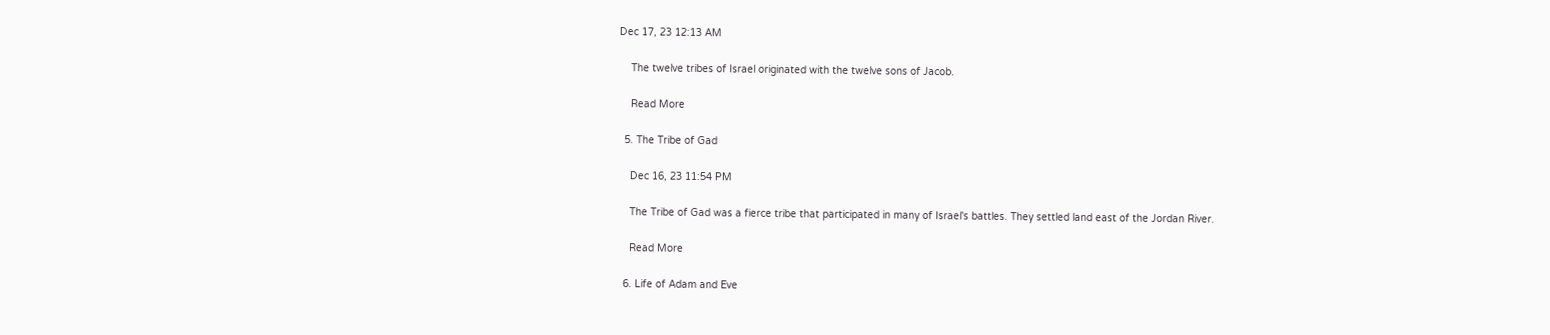Dec 17, 23 12:13 AM

    The twelve tribes of Israel originated with the twelve sons of Jacob.

    Read More

  5. The Tribe of Gad

    Dec 16, 23 11:54 PM

    The Tribe of Gad was a fierce tribe that participated in many of Israel's battles. They settled land east of the Jordan River.

    Read More

  6. Life of Adam and Eve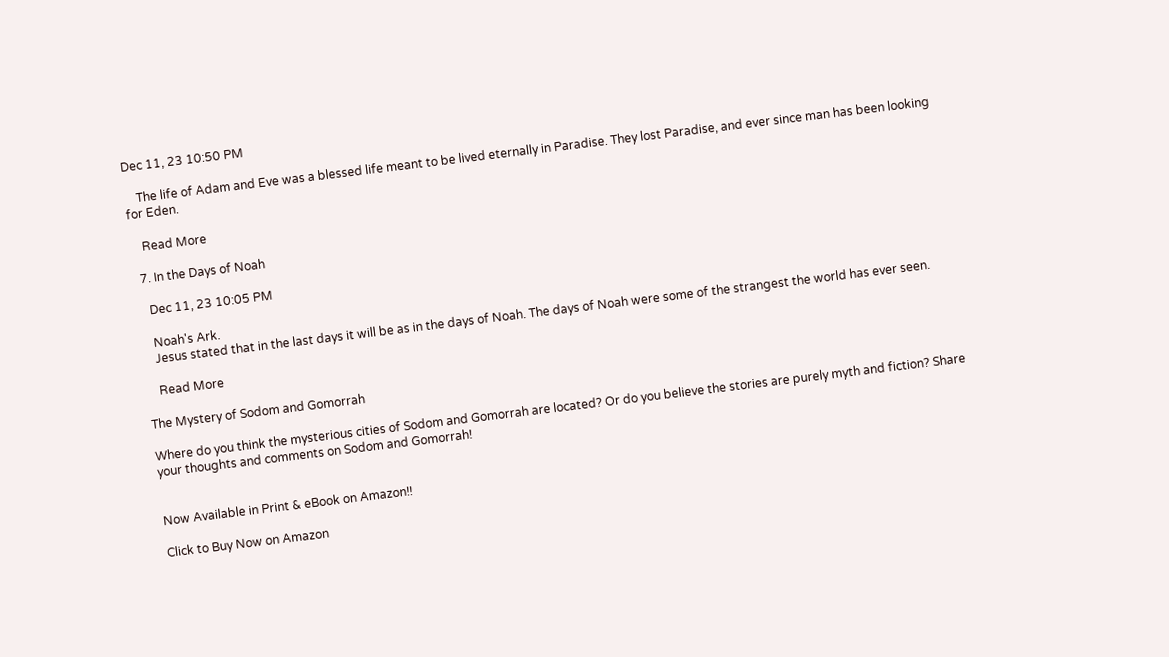Dec 11, 23 10:50 PM

    The life of Adam and Eve was a blessed life meant to be lived eternally in Paradise. They lost Paradise, and ever since man has been looking for Eden.

    Read More

  7. In the Days of Noah

    Dec 11, 23 10:05 PM

    Noah's Ark.
    Jesus stated that in the last days it will be as in the days of Noah. The days of Noah were some of the strangest the world has ever seen.

    Read More

The Mystery of Sodom and Gomorrah

Where do you think the mysterious cities of Sodom and Gomorrah are located? Or do you believe the stories are purely myth and fiction? Share your thoughts and comments on Sodom and Gomorrah!


Now Available in Print & eBook on Amazon!!

Click to Buy Now on Amazon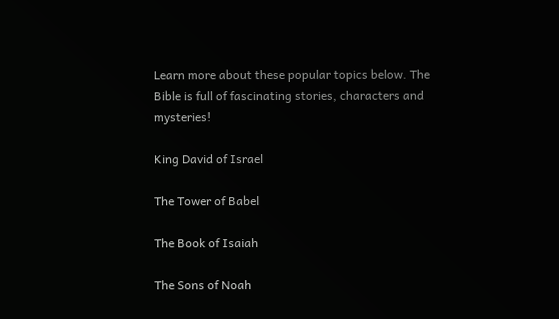Learn more about these popular topics below. The Bible is full of fascinating stories, characters and mysteries!

King David of Israel

The Tower of Babel

The Book of Isaiah

The Sons of Noah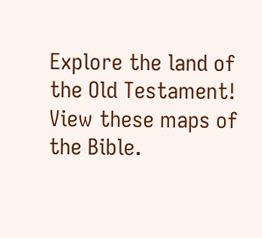Explore the land of the Old Testament! View these maps of the Bible.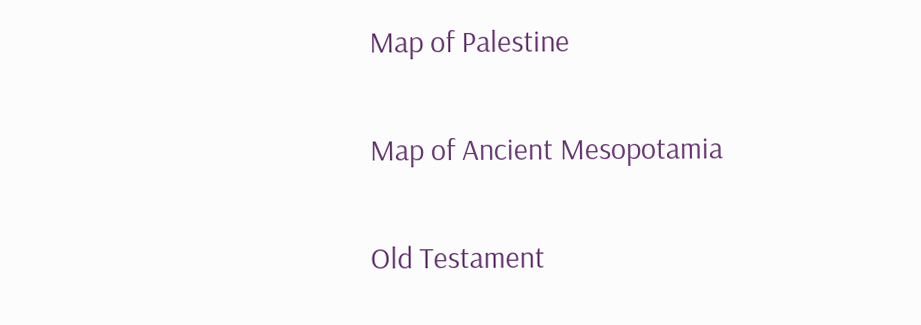Map of Palestine

Map of Ancient Mesopotamia

Old Testament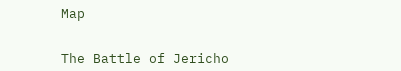Map


The Battle of Jericho